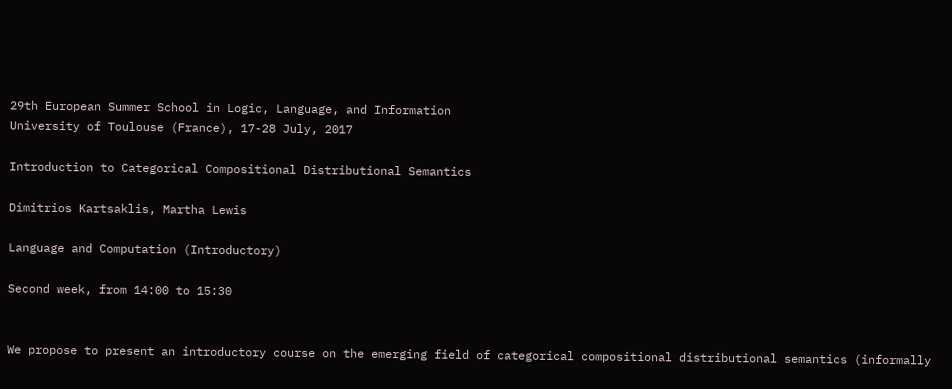29th European Summer School in Logic, Language, and Information
University of Toulouse (France), 17-28 July, 2017

Introduction to Categorical Compositional Distributional Semantics

Dimitrios Kartsaklis, Martha Lewis

Language and Computation (Introductory)

Second week, from 14:00 to 15:30


We propose to present an introductory course on the emerging field of categorical compositional distributional semantics (informally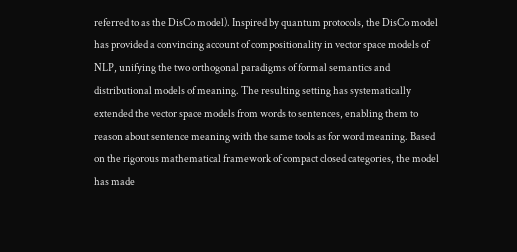referred to as the DisCo model). Inspired by quantum protocols, the DisCo model has provided a convincing account of compositionality in vector space models of NLP, unifying the two orthogonal paradigms of formal semantics and distributional models of meaning. The resulting setting has systematically extended the vector space models from words to sentences, enabling them to reason about sentence meaning with the same tools as for word meaning. Based on the rigorous mathematical framework of compact closed categories, the model has made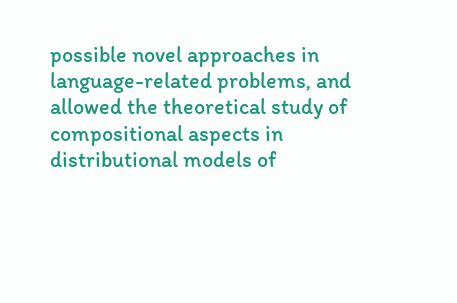possible novel approaches in language-related problems, and allowed the theoretical study of compositional aspects in distributional models of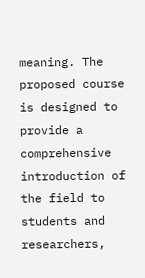meaning. The proposed course is designed to provide a comprehensive introduction of the field to students and researchers,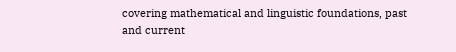covering mathematical and linguistic foundations, past and current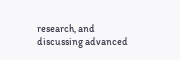research, and discussing advanced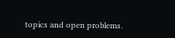topics and open problems.